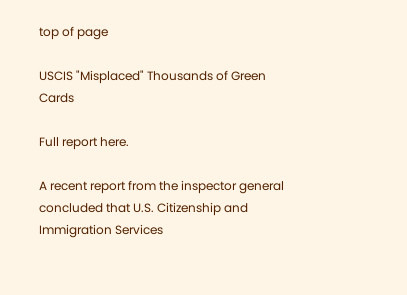top of page

USCIS "Misplaced" Thousands of Green Cards

Full report here.

A recent report from the inspector general concluded that U.S. Citizenship and Immigration Services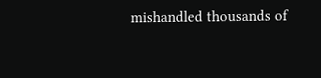mishandled thousands of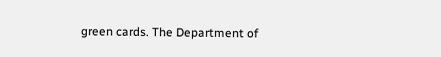green cards. The Department of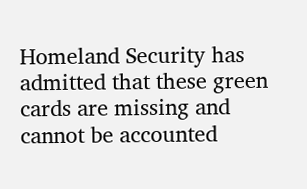Homeland Security has admitted that these green cards are missing and cannot be accounted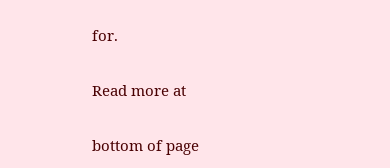for.

Read more at

bottom of page